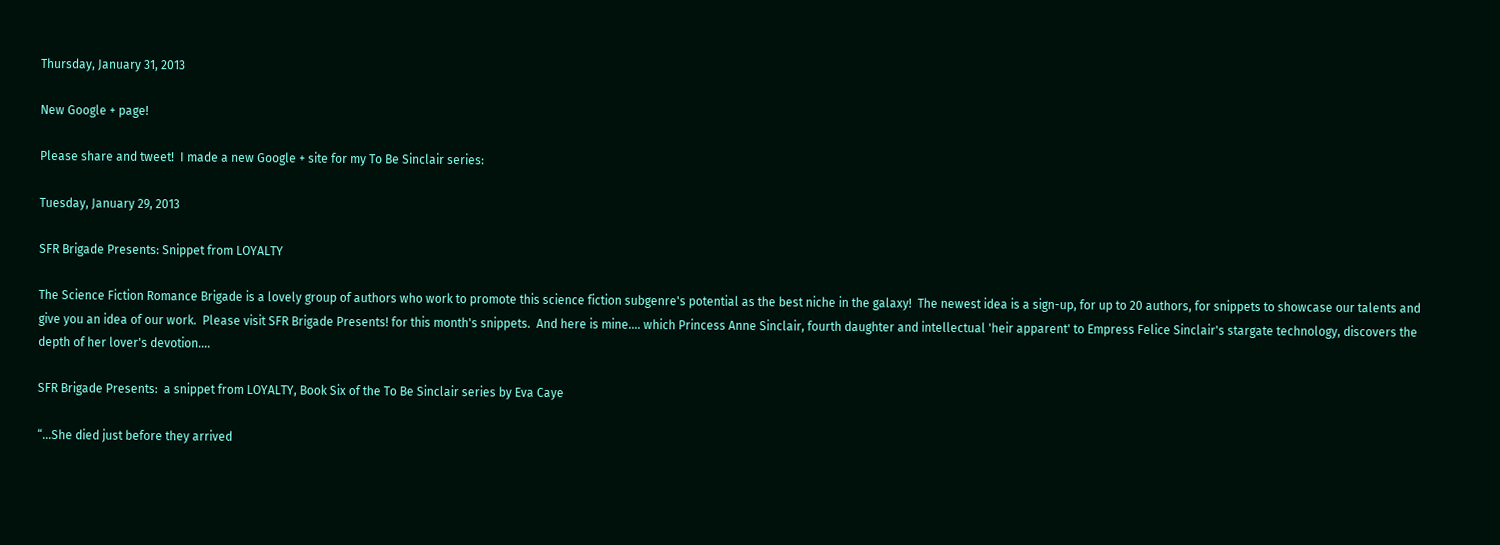Thursday, January 31, 2013

New Google + page!

Please share and tweet!  I made a new Google + site for my To Be Sinclair series:

Tuesday, January 29, 2013

SFR Brigade Presents: Snippet from LOYALTY

The Science Fiction Romance Brigade is a lovely group of authors who work to promote this science fiction subgenre's potential as the best niche in the galaxy!  The newest idea is a sign-up, for up to 20 authors, for snippets to showcase our talents and give you an idea of our work.  Please visit SFR Brigade Presents! for this month's snippets.  And here is mine.... which Princess Anne Sinclair, fourth daughter and intellectual 'heir apparent' to Empress Felice Sinclair's stargate technology, discovers the depth of her lover's devotion....

SFR Brigade Presents:  a snippet from LOYALTY, Book Six of the To Be Sinclair series by Eva Caye

“...She died just before they arrived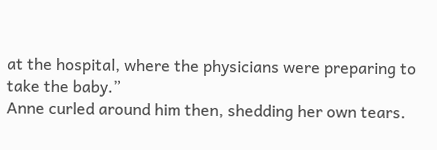at the hospital, where the physicians were preparing to take the baby.”
Anne curled around him then, shedding her own tears.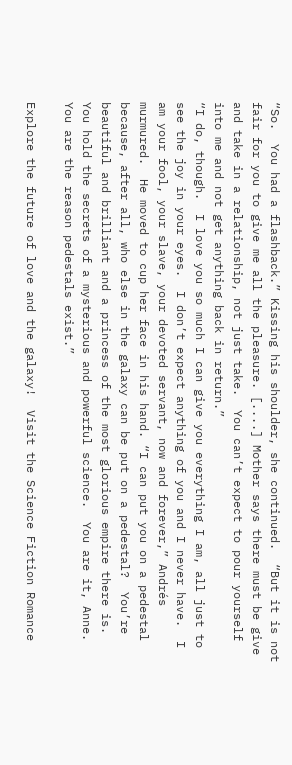“So.  You had a flashback.” Kissing his shoulder, she continued.  “But it is not fair for you to give me all the pleasure. [....] Mother says there must be give and take in a relationship, not just take.  You can’t expect to pour yourself into me and not get anything back in return.”
“I do, though.  I love you so much I can give you everything I am, all just to see the joy in your eyes.  I don’t expect anything of you and I never have.  I am your fool, your slave, your devoted servant, now and forever,” Andrés murmured.  He moved to cup her face in his hand. “I can put you on a pedestal because, after all, who else in the galaxy can be put on a pedestal?  You’re beautiful and brilliant and a princess of the most glorious empire there is.  You hold the secrets of a mysterious and powerful science.  You are it, Anne.  You are the reason pedestals exist.”

Explore the future of love and the galaxy!  Visit the Science Fiction Romance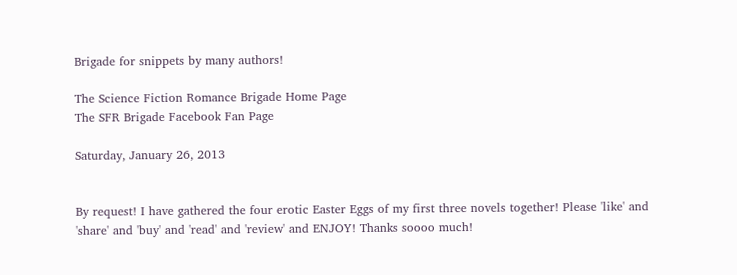Brigade for snippets by many authors!

The Science Fiction Romance Brigade Home Page
The SFR Brigade Facebook Fan Page

Saturday, January 26, 2013


By request! I have gathered the four erotic Easter Eggs of my first three novels together! Please 'like' and 'share' and 'buy' and 'read' and 'review' and ENJOY! Thanks soooo much!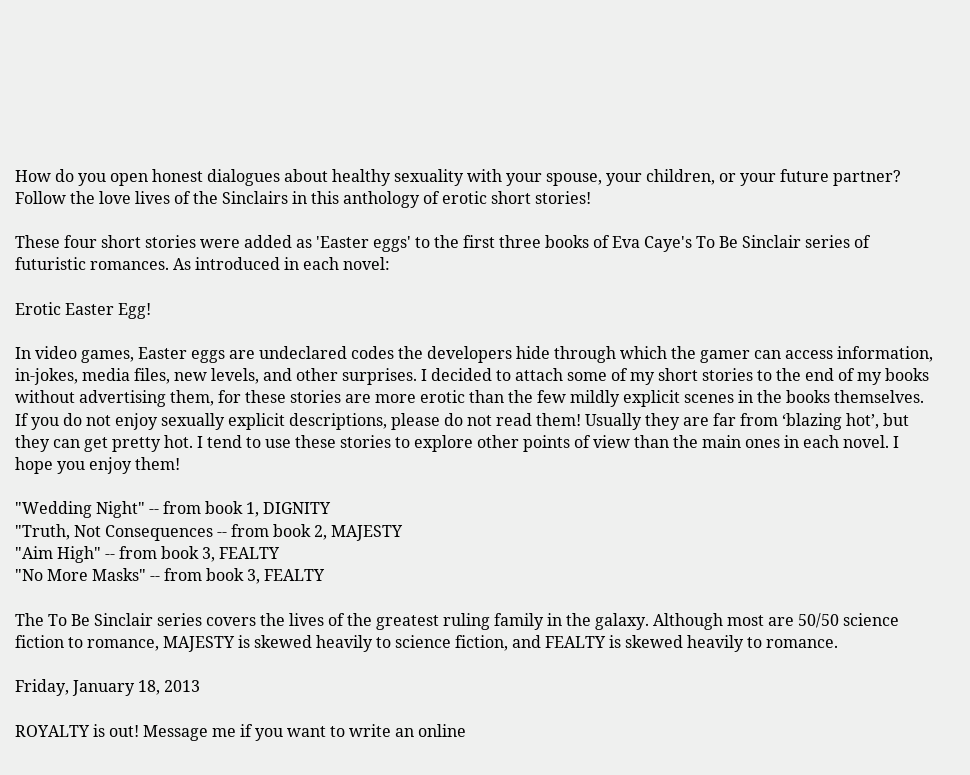How do you open honest dialogues about healthy sexuality with your spouse, your children, or your future partner? Follow the love lives of the Sinclairs in this anthology of erotic short stories!

These four short stories were added as 'Easter eggs' to the first three books of Eva Caye's To Be Sinclair series of futuristic romances. As introduced in each novel:

Erotic Easter Egg!

In video games, Easter eggs are undeclared codes the developers hide through which the gamer can access information, in-jokes, media files, new levels, and other surprises. I decided to attach some of my short stories to the end of my books without advertising them, for these stories are more erotic than the few mildly explicit scenes in the books themselves. If you do not enjoy sexually explicit descriptions, please do not read them! Usually they are far from ‘blazing hot’, but they can get pretty hot. I tend to use these stories to explore other points of view than the main ones in each novel. I hope you enjoy them!

"Wedding Night" -- from book 1, DIGNITY
"Truth, Not Consequences -- from book 2, MAJESTY
"Aim High" -- from book 3, FEALTY
"No More Masks" -- from book 3, FEALTY

The To Be Sinclair series covers the lives of the greatest ruling family in the galaxy. Although most are 50/50 science fiction to romance, MAJESTY is skewed heavily to science fiction, and FEALTY is skewed heavily to romance.

Friday, January 18, 2013

ROYALTY is out! Message me if you want to write an online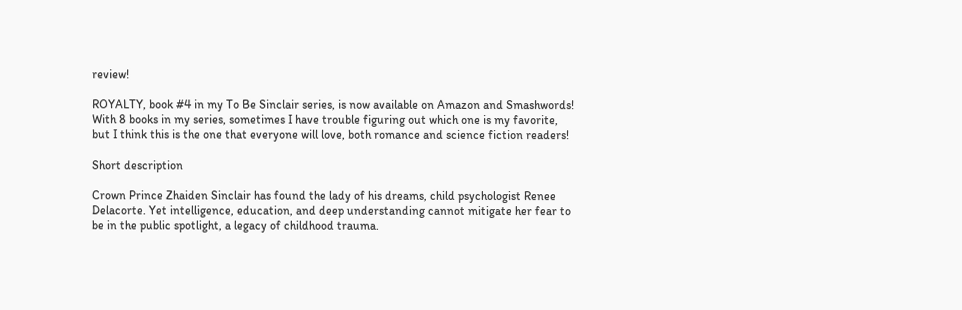review!

ROYALTY, book #4 in my To Be Sinclair series, is now available on Amazon and Smashwords!  With 8 books in my series, sometimes I have trouble figuring out which one is my favorite, but I think this is the one that everyone will love, both romance and science fiction readers!

Short description

Crown Prince Zhaiden Sinclair has found the lady of his dreams, child psychologist Renee Delacorte. Yet intelligence, education, and deep understanding cannot mitigate her fear to be in the public spotlight, a legacy of childhood trauma.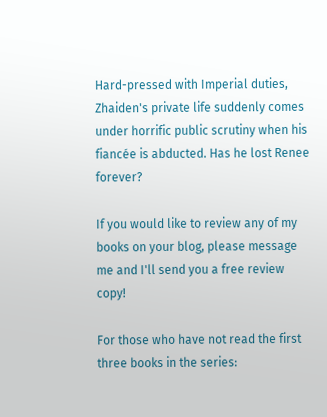Hard-pressed with Imperial duties, Zhaiden's private life suddenly comes under horrific public scrutiny when his fiancée is abducted. Has he lost Renee forever?

If you would like to review any of my books on your blog, please message me and I'll send you a free review copy!

For those who have not read the first three books in the series: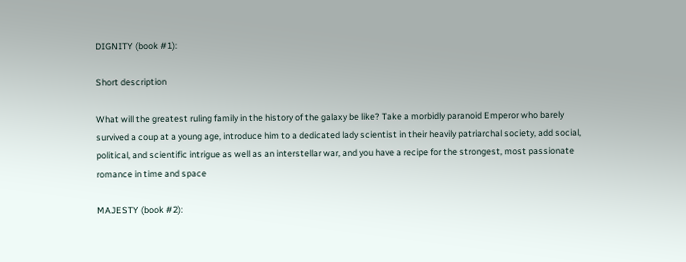DIGNITY (book #1):

Short description

What will the greatest ruling family in the history of the galaxy be like? Take a morbidly paranoid Emperor who barely survived a coup at a young age, introduce him to a dedicated lady scientist in their heavily patriarchal society, add social, political, and scientific intrigue as well as an interstellar war, and you have a recipe for the strongest, most passionate romance in time and space

MAJESTY (book #2):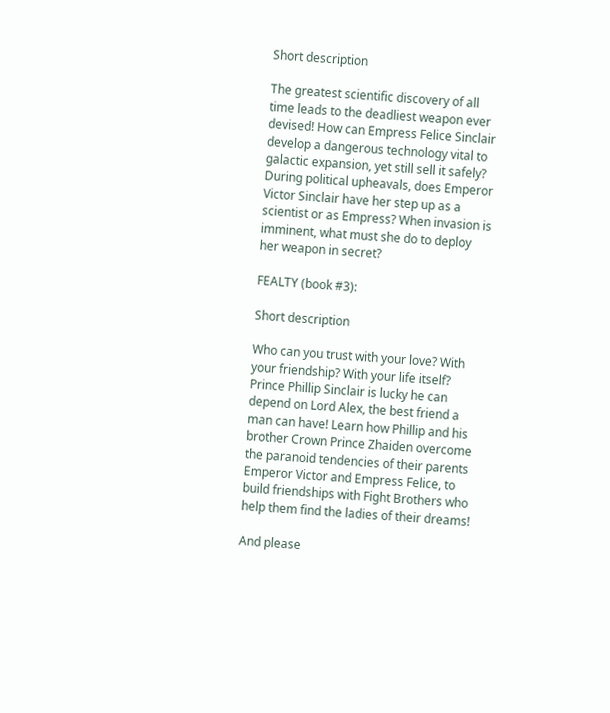Short description

The greatest scientific discovery of all time leads to the deadliest weapon ever devised! How can Empress Felice Sinclair develop a dangerous technology vital to galactic expansion, yet still sell it safely? During political upheavals, does Emperor Victor Sinclair have her step up as a scientist or as Empress? When invasion is imminent, what must she do to deploy her weapon in secret?

FEALTY (book #3):

Short description

Who can you trust with your love? With your friendship? With your life itself? Prince Phillip Sinclair is lucky he can depend on Lord Alex, the best friend a man can have! Learn how Phillip and his brother Crown Prince Zhaiden overcome the paranoid tendencies of their parents Emperor Victor and Empress Felice, to build friendships with Fight Brothers who help them find the ladies of their dreams!

And please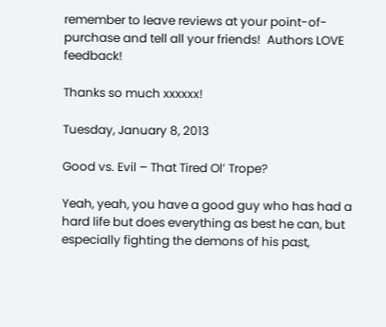remember to leave reviews at your point-of-purchase and tell all your friends!  Authors LOVE feedback!

Thanks so much xxxxxx!

Tuesday, January 8, 2013

Good vs. Evil – That Tired Ol’ Trope?

Yeah, yeah, you have a good guy who has had a hard life but does everything as best he can, but especially fighting the demons of his past,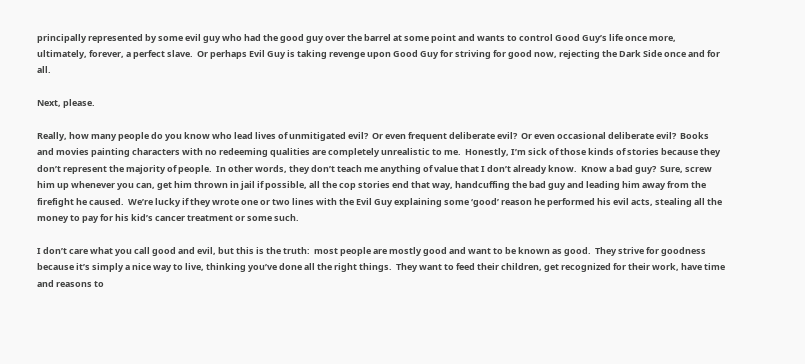principally represented by some evil guy who had the good guy over the barrel at some point and wants to control Good Guy’s life once more, ultimately, forever, a perfect slave.  Or perhaps Evil Guy is taking revenge upon Good Guy for striving for good now, rejecting the Dark Side once and for all.

Next, please.

Really, how many people do you know who lead lives of unmitigated evil?  Or even frequent deliberate evil?  Or even occasional deliberate evil?  Books and movies painting characters with no redeeming qualities are completely unrealistic to me.  Honestly, I’m sick of those kinds of stories because they don’t represent the majority of people.  In other words, they don’t teach me anything of value that I don’t already know.  Know a bad guy?  Sure, screw him up whenever you can, get him thrown in jail if possible, all the cop stories end that way, handcuffing the bad guy and leading him away from the firefight he caused.  We’re lucky if they wrote one or two lines with the Evil Guy explaining some ‘good’ reason he performed his evil acts, stealing all the money to pay for his kid’s cancer treatment or some such.

I don’t care what you call good and evil, but this is the truth:  most people are mostly good and want to be known as good.  They strive for goodness because it’s simply a nice way to live, thinking you’ve done all the right things.  They want to feed their children, get recognized for their work, have time and reasons to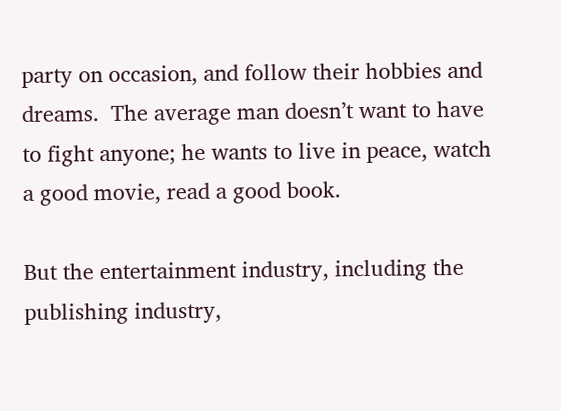party on occasion, and follow their hobbies and dreams.  The average man doesn’t want to have to fight anyone; he wants to live in peace, watch a good movie, read a good book.

But the entertainment industry, including the publishing industry,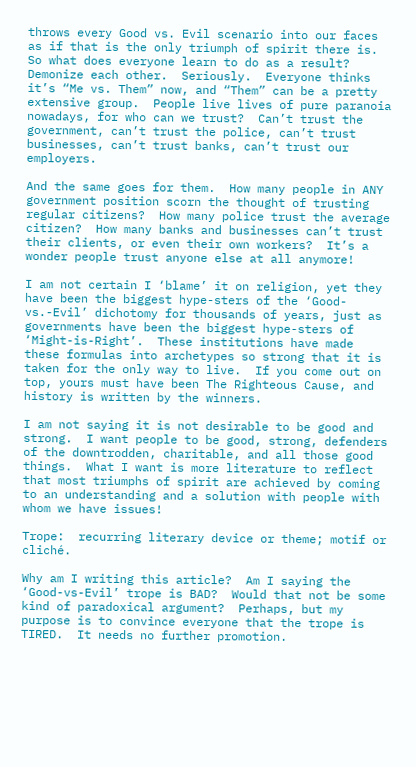throws every Good vs. Evil scenario into our faces as if that is the only triumph of spirit there is.  So what does everyone learn to do as a result?  Demonize each other.  Seriously.  Everyone thinks it’s “Me vs. Them” now, and “Them” can be a pretty extensive group.  People live lives of pure paranoia nowadays, for who can we trust?  Can’t trust the government, can’t trust the police, can’t trust businesses, can’t trust banks, can’t trust our employers.

And the same goes for them.  How many people in ANY government position scorn the thought of trusting regular citizens?  How many police trust the average citizen?  How many banks and businesses can’t trust their clients, or even their own workers?  It’s a wonder people trust anyone else at all anymore!

I am not certain I ‘blame’ it on religion, yet they have been the biggest hype-sters of the ‘Good-vs.-Evil’ dichotomy for thousands of years, just as governments have been the biggest hype-sters of ‘Might-is-Right’.  These institutions have made these formulas into archetypes so strong that it is taken for the only way to live.  If you come out on top, yours must have been The Righteous Cause, and history is written by the winners.

I am not saying it is not desirable to be good and strong.  I want people to be good, strong, defenders of the downtrodden, charitable, and all those good things.  What I want is more literature to reflect that most triumphs of spirit are achieved by coming to an understanding and a solution with people with whom we have issues!

Trope:  recurring literary device or theme; motif or cliché.

Why am I writing this article?  Am I saying the ‘Good-vs-Evil’ trope is BAD?  Would that not be some kind of paradoxical argument?  Perhaps, but my purpose is to convince everyone that the trope is TIRED.  It needs no further promotion.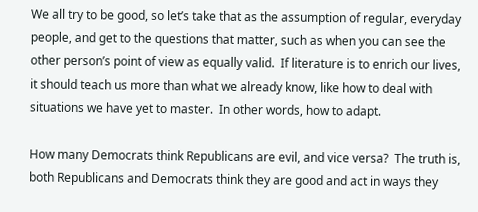We all try to be good, so let’s take that as the assumption of regular, everyday people, and get to the questions that matter, such as when you can see the other person’s point of view as equally valid.  If literature is to enrich our lives, it should teach us more than what we already know, like how to deal with situations we have yet to master.  In other words, how to adapt.

How many Democrats think Republicans are evil, and vice versa?  The truth is, both Republicans and Democrats think they are good and act in ways they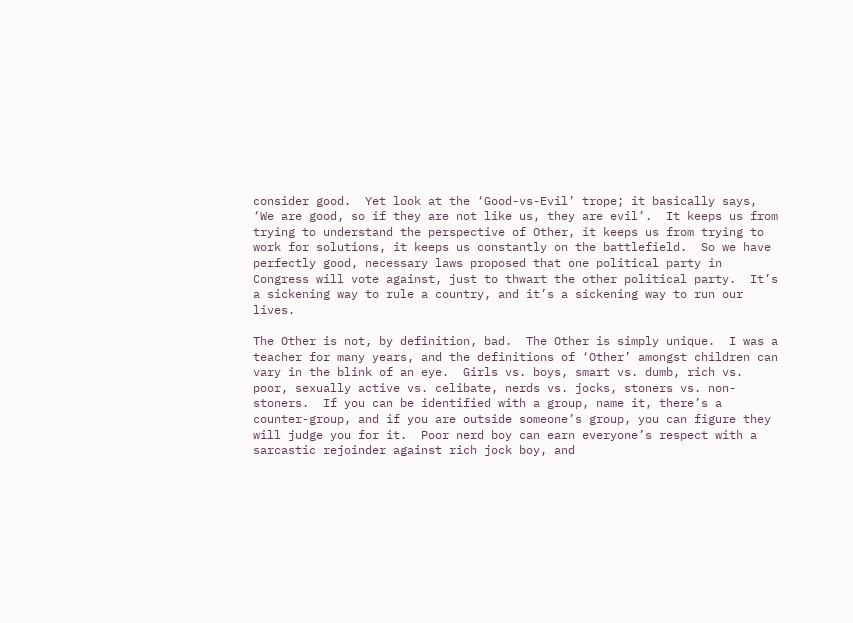consider good.  Yet look at the ‘Good-vs-Evil’ trope; it basically says, ‘We are good, so if they are not like us, they are evil’.  It keeps us from trying to understand the perspective of Other, it keeps us from trying to work for solutions, it keeps us constantly on the battlefield.  So we have perfectly good, necessary laws proposed that one political party in Congress will vote against, just to thwart the other political party.  It’s a sickening way to rule a country, and it’s a sickening way to run our lives.

The Other is not, by definition, bad.  The Other is simply unique.  I was a teacher for many years, and the definitions of ‘Other’ amongst children can vary in the blink of an eye.  Girls vs. boys, smart vs. dumb, rich vs. poor, sexually active vs. celibate, nerds vs. jocks, stoners vs. non-stoners.  If you can be identified with a group, name it, there’s a counter-group, and if you are outside someone’s group, you can figure they will judge you for it.  Poor nerd boy can earn everyone’s respect with a sarcastic rejoinder against rich jock boy, and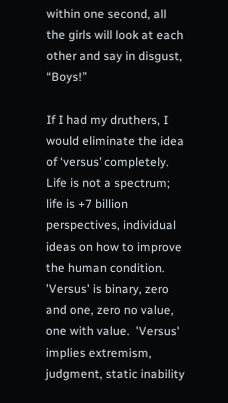within one second, all the girls will look at each other and say in disgust, “Boys!”

If I had my druthers, I would eliminate the idea of ‘versus’ completely.  Life is not a spectrum; life is +7 billion perspectives, individual ideas on how to improve the human condition.  'Versus' is binary, zero and one, zero no value, one with value.  'Versus' implies extremism, judgment, static inability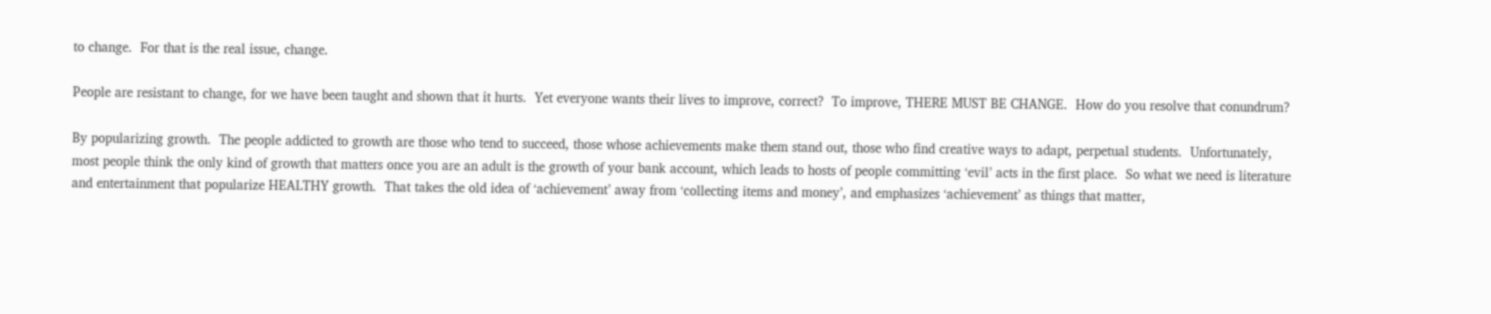to change.  For that is the real issue, change.

People are resistant to change, for we have been taught and shown that it hurts.  Yet everyone wants their lives to improve, correct?  To improve, THERE MUST BE CHANGE.  How do you resolve that conundrum?

By popularizing growth.  The people addicted to growth are those who tend to succeed, those whose achievements make them stand out, those who find creative ways to adapt, perpetual students.  Unfortunately, most people think the only kind of growth that matters once you are an adult is the growth of your bank account, which leads to hosts of people committing ‘evil’ acts in the first place.  So what we need is literature and entertainment that popularize HEALTHY growth.  That takes the old idea of ‘achievement’ away from ‘collecting items and money’, and emphasizes ‘achievement’ as things that matter,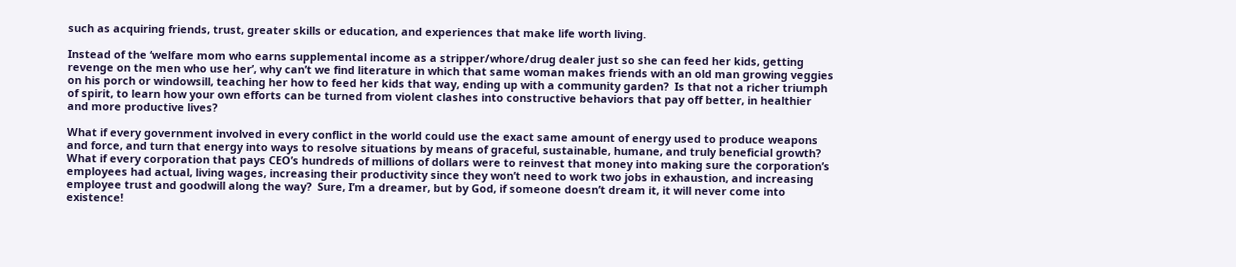such as acquiring friends, trust, greater skills or education, and experiences that make life worth living.

Instead of the ‘welfare mom who earns supplemental income as a stripper/whore/drug dealer just so she can feed her kids, getting revenge on the men who use her’, why can’t we find literature in which that same woman makes friends with an old man growing veggies on his porch or windowsill, teaching her how to feed her kids that way, ending up with a community garden?  Is that not a richer triumph of spirit, to learn how your own efforts can be turned from violent clashes into constructive behaviors that pay off better, in healthier and more productive lives?

What if every government involved in every conflict in the world could use the exact same amount of energy used to produce weapons and force, and turn that energy into ways to resolve situations by means of graceful, sustainable, humane, and truly beneficial growth?  What if every corporation that pays CEO’s hundreds of millions of dollars were to reinvest that money into making sure the corporation’s employees had actual, living wages, increasing their productivity since they won’t need to work two jobs in exhaustion, and increasing employee trust and goodwill along the way?  Sure, I’m a dreamer, but by God, if someone doesn’t dream it, it will never come into existence!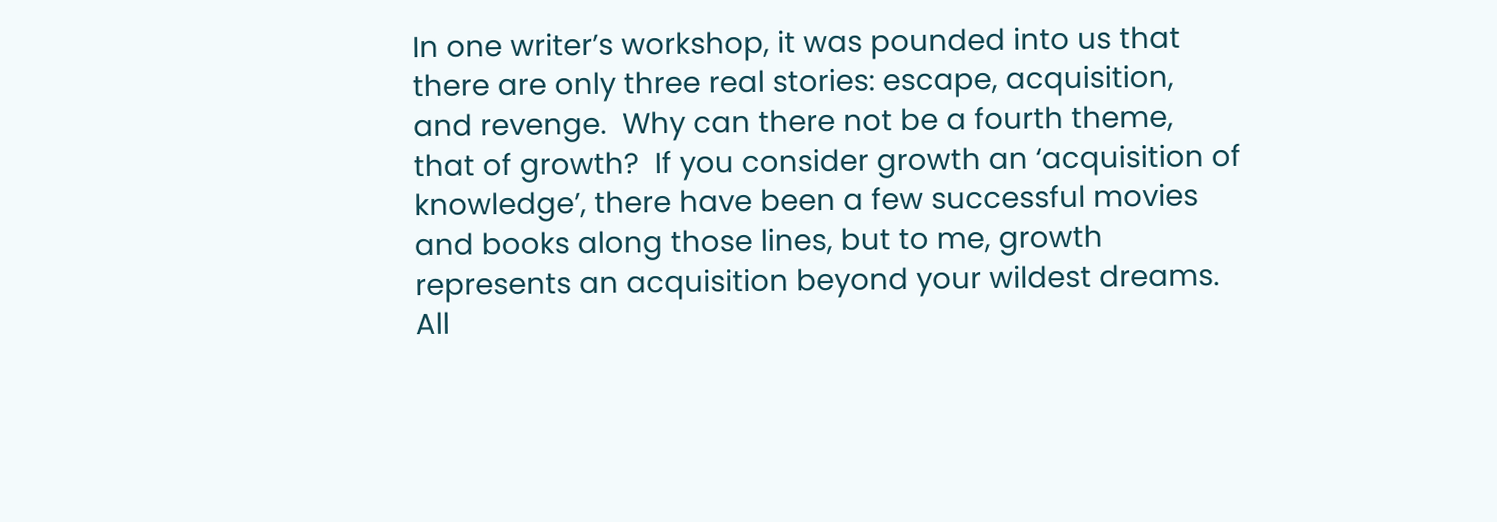In one writer’s workshop, it was pounded into us that there are only three real stories: escape, acquisition, and revenge.  Why can there not be a fourth theme, that of growth?  If you consider growth an ‘acquisition of knowledge’, there have been a few successful movies and books along those lines, but to me, growth represents an acquisition beyond your wildest dreams.  All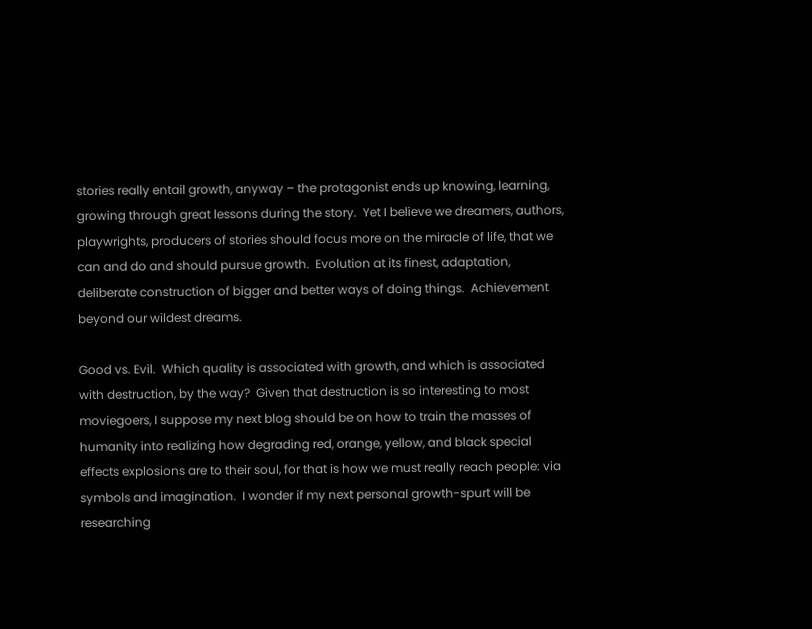stories really entail growth, anyway – the protagonist ends up knowing, learning, growing through great lessons during the story.  Yet I believe we dreamers, authors, playwrights, producers of stories should focus more on the miracle of life, that we can and do and should pursue growth.  Evolution at its finest, adaptation, deliberate construction of bigger and better ways of doing things.  Achievement beyond our wildest dreams.

Good vs. Evil.  Which quality is associated with growth, and which is associated with destruction, by the way?  Given that destruction is so interesting to most moviegoers, I suppose my next blog should be on how to train the masses of humanity into realizing how degrading red, orange, yellow, and black special effects explosions are to their soul, for that is how we must really reach people: via symbols and imagination.  I wonder if my next personal growth-spurt will be researching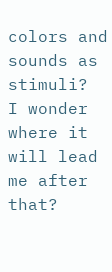colors and sounds as stimuli?  I wonder where it will lead me after that?